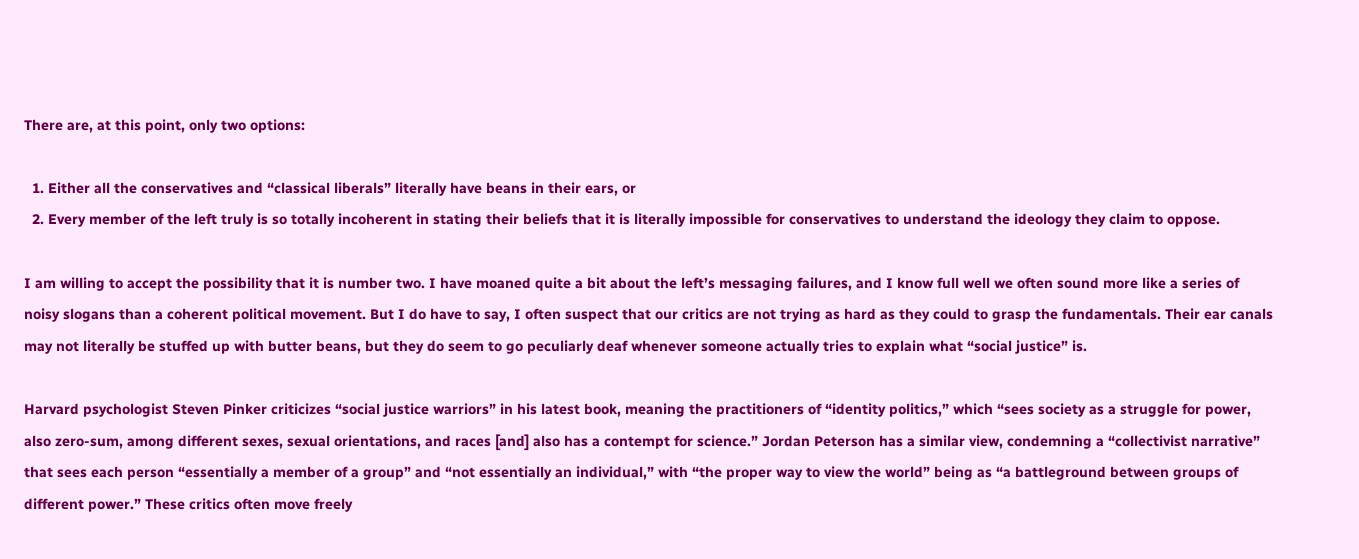There are, at this point, only two options:

  1. Either all the conservatives and “classical liberals” literally have beans in their ears, or
  2. Every member of the left truly is so totally incoherent in stating their beliefs that it is literally impossible for conservatives to understand the ideology they claim to oppose.

I am willing to accept the possibility that it is number two. I have moaned quite a bit about the left’s messaging failures, and I know full well we often sound more like a series of noisy slogans than a coherent political movement. But I do have to say, I often suspect that our critics are not trying as hard as they could to grasp the fundamentals. Their ear canals may not literally be stuffed up with butter beans, but they do seem to go peculiarly deaf whenever someone actually tries to explain what “social justice” is.

Harvard psychologist Steven Pinker criticizes “social justice warriors” in his latest book, meaning the practitioners of “identity politics,” which “sees society as a struggle for power, also zero-sum, among different sexes, sexual orientations, and races [and] also has a contempt for science.” Jordan Peterson has a similar view, condemning a “collectivist narrative” that sees each person “essentially a member of a group” and “not essentially an individual,” with “the proper way to view the world” being as “a battleground between groups of different power.” These critics often move freely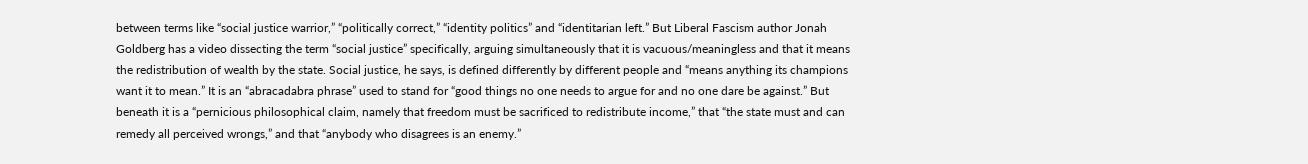between terms like “social justice warrior,” “politically correct,” “identity politics” and “identitarian left.” But Liberal Fascism author Jonah Goldberg has a video dissecting the term “social justice” specifically, arguing simultaneously that it is vacuous/meaningless and that it means the redistribution of wealth by the state. Social justice, he says, is defined differently by different people and “means anything its champions want it to mean.” It is an “abracadabra phrase” used to stand for “good things no one needs to argue for and no one dare be against.” But beneath it is a “pernicious philosophical claim, namely that freedom must be sacrificed to redistribute income,” that “the state must and can remedy all perceived wrongs,” and that “anybody who disagrees is an enemy.”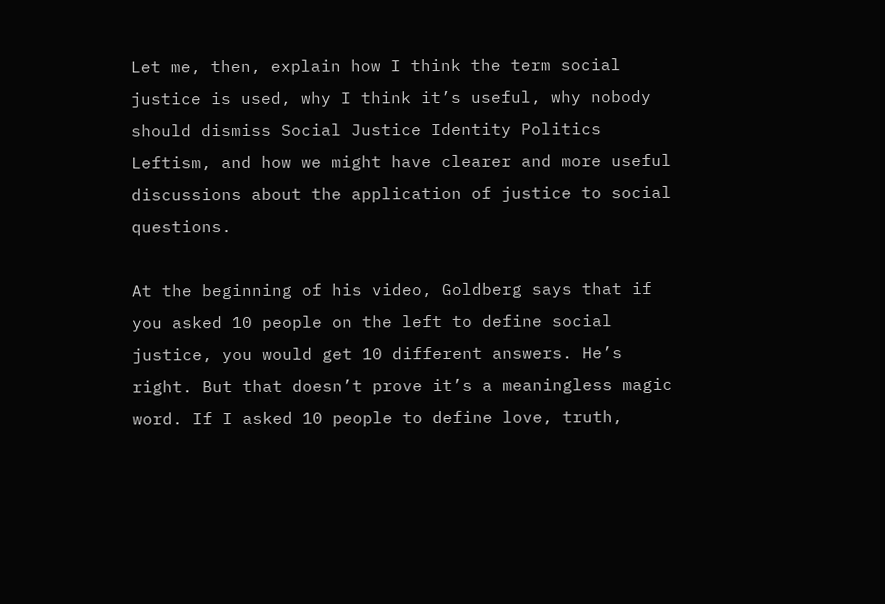Let me, then, explain how I think the term social justice is used, why I think it’s useful, why nobody should dismiss Social Justice Identity Politics Leftism, and how we might have clearer and more useful discussions about the application of justice to social questions.

At the beginning of his video, Goldberg says that if you asked 10 people on the left to define social justice, you would get 10 different answers. He’s right. But that doesn’t prove it’s a meaningless magic word. If I asked 10 people to define love, truth,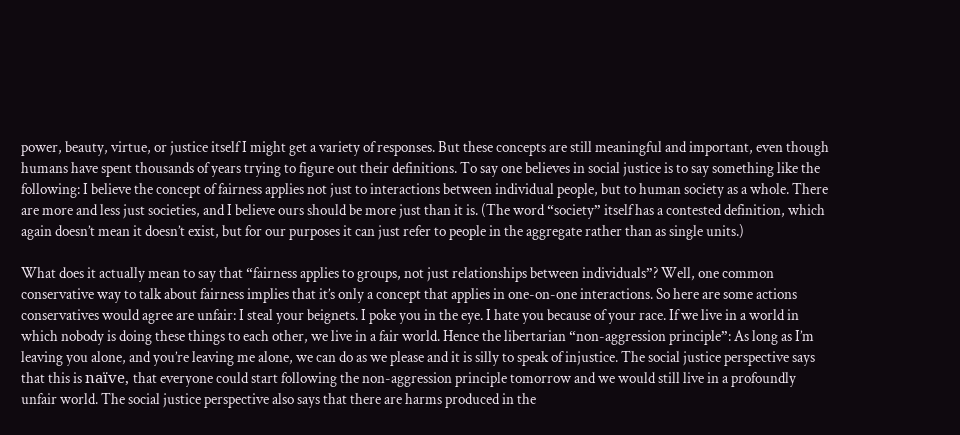power, beauty, virtue, or justice itself I might get a variety of responses. But these concepts are still meaningful and important, even though humans have spent thousands of years trying to figure out their definitions. To say one believes in social justice is to say something like the following: I believe the concept of fairness applies not just to interactions between individual people, but to human society as a whole. There are more and less just societies, and I believe ours should be more just than it is. (The word “society” itself has a contested definition, which again doesn’t mean it doesn’t exist, but for our purposes it can just refer to people in the aggregate rather than as single units.)

What does it actually mean to say that “fairness applies to groups, not just relationships between individuals”? Well, one common conservative way to talk about fairness implies that it’s only a concept that applies in one-on-one interactions. So here are some actions conservatives would agree are unfair: I steal your beignets. I poke you in the eye. I hate you because of your race. If we live in a world in which nobody is doing these things to each other, we live in a fair world. Hence the libertarian “non-aggression principle”: As long as I’m leaving you alone, and you’re leaving me alone, we can do as we please and it is silly to speak of injustice. The social justice perspective says that this is naïve, that everyone could start following the non-aggression principle tomorrow and we would still live in a profoundly unfair world. The social justice perspective also says that there are harms produced in the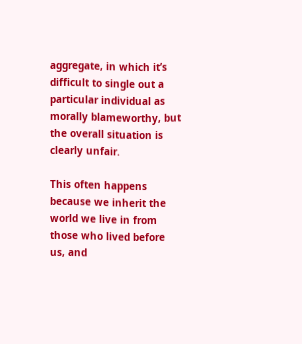aggregate, in which it’s difficult to single out a particular individual as morally blameworthy, but the overall situation is clearly unfair.

This often happens because we inherit the world we live in from those who lived before us, and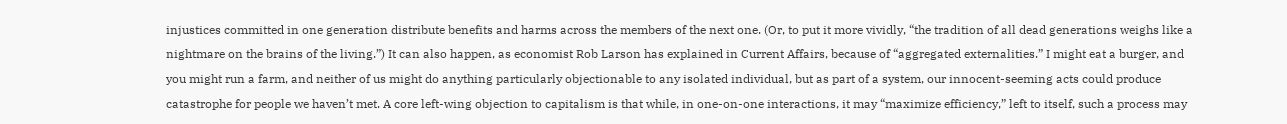injustices committed in one generation distribute benefits and harms across the members of the next one. (Or, to put it more vividly, “the tradition of all dead generations weighs like a nightmare on the brains of the living.”) It can also happen, as economist Rob Larson has explained in Current Affairs, because of “aggregated externalities.” I might eat a burger, and you might run a farm, and neither of us might do anything particularly objectionable to any isolated individual, but as part of a system, our innocent-seeming acts could produce catastrophe for people we haven’t met. A core left-wing objection to capitalism is that while, in one-on-one interactions, it may “maximize efficiency,” left to itself, such a process may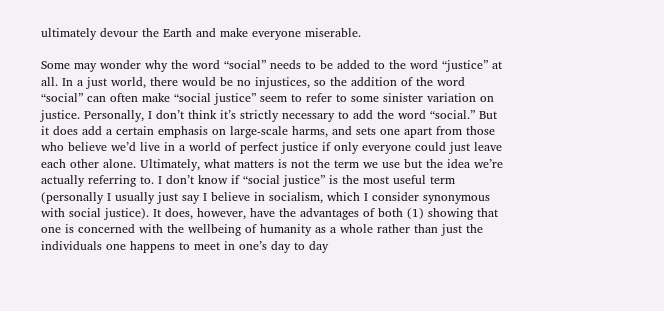ultimately devour the Earth and make everyone miserable.

Some may wonder why the word “social” needs to be added to the word “justice” at all. In a just world, there would be no injustices, so the addition of the word “social” can often make “social justice” seem to refer to some sinister variation on justice. Personally, I don’t think it’s strictly necessary to add the word “social.” But it does add a certain emphasis on large-scale harms, and sets one apart from those who believe we’d live in a world of perfect justice if only everyone could just leave each other alone. Ultimately, what matters is not the term we use but the idea we’re actually referring to. I don’t know if “social justice” is the most useful term (personally I usually just say I believe in socialism, which I consider synonymous with social justice). It does, however, have the advantages of both (1) showing that one is concerned with the wellbeing of humanity as a whole rather than just the individuals one happens to meet in one’s day to day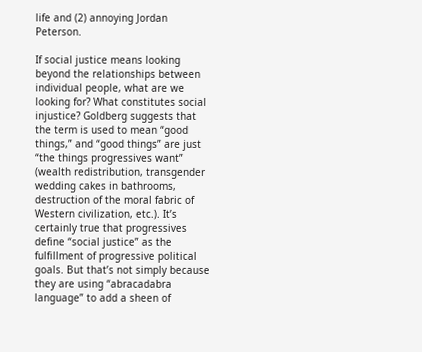life and (2) annoying Jordan Peterson.

If social justice means looking beyond the relationships between individual people, what are we looking for? What constitutes social injustice? Goldberg suggests that the term is used to mean “good things,” and “good things” are just “the things progressives want” (wealth redistribution, transgender wedding cakes in bathrooms, destruction of the moral fabric of Western civilization, etc.). It’s certainly true that progressives define “social justice” as the fulfillment of progressive political goals. But that’s not simply because they are using “abracadabra language” to add a sheen of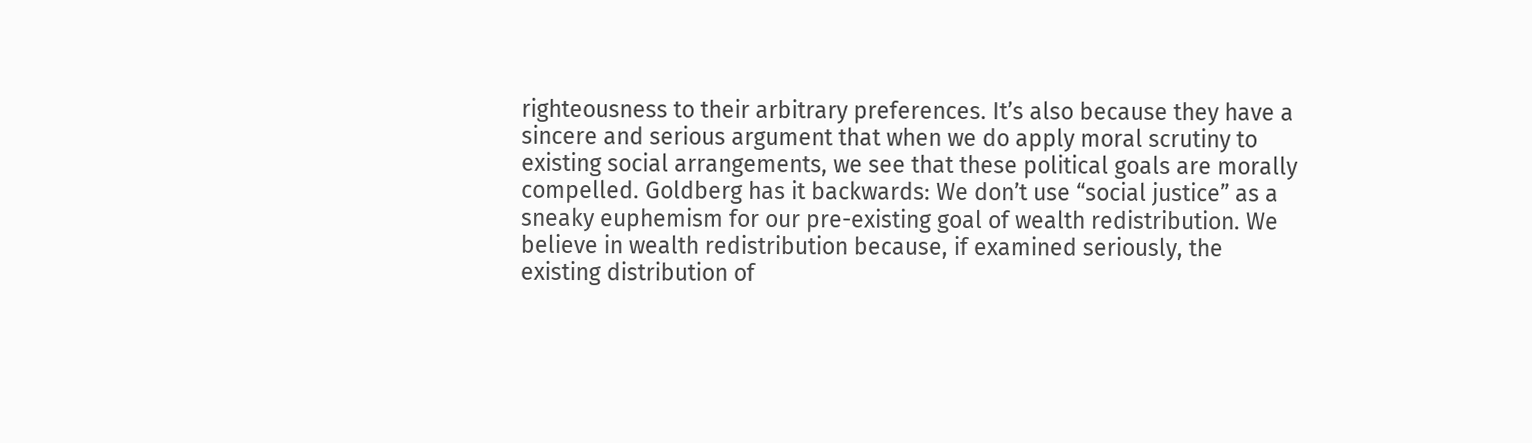righteousness to their arbitrary preferences. It’s also because they have a sincere and serious argument that when we do apply moral scrutiny to existing social arrangements, we see that these political goals are morally compelled. Goldberg has it backwards: We don’t use “social justice” as a sneaky euphemism for our pre-existing goal of wealth redistribution. We believe in wealth redistribution because, if examined seriously, the existing distribution of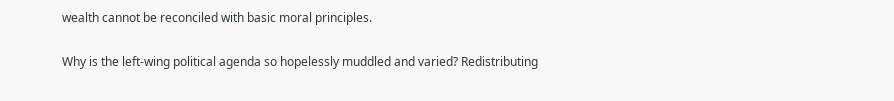wealth cannot be reconciled with basic moral principles.

Why is the left-wing political agenda so hopelessly muddled and varied? Redistributing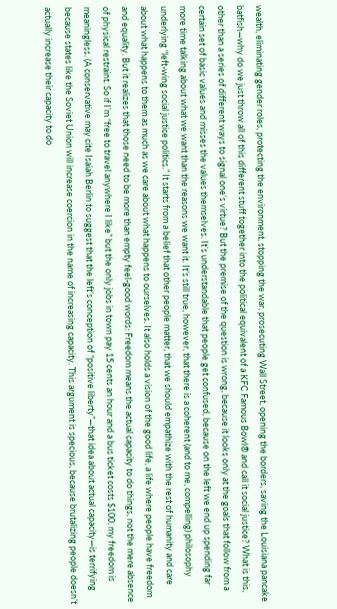wealth, eliminating gender roles, protecting the environment, stopping the war, prosecuting Wall Street, opening the borders, saving the Louisiana pancake batfish—why do we just throw all of this different stuff together into the political equivalent of a KFC Famous Bowl® and call it social justice? What is this, other than a series of different ways to signal one’s virtue? But the premise of the question is wrong, because it looks only at the goals that follow from a certain set of basic values and misses the values themselves. It’s understandable that people get confused, because on the left we end up spending far more time talking about what we want than the reasons we want it. It’s still true, however, that there is a coherent (and to me, compelling) philosophy underlying “left-wing social justice politics.” It starts from a belief that other people matter, that we should empathize with the rest of humanity and care about what happens to them as much as we care about what happens to ourselves. It also holds a vision of the good life, a life where people have freedom and equality. But it realizes that those need to be more than empty feel-good words: Freedom means the actual capacity to do things, not the mere absence of physical restraint. So if I’m “free to travel anywhere I like” but the only jobs in town pay 15 cents an hour and a bus ticket costs $100, my freedom is meaningless. (A conservative may cite Isaiah Berlin to suggest that the left’s conception of “positive liberty”—that idea about actual capacity—is terrifying because states like the Soviet Union will increase coercion in the name of increasing capacity. This argument is specious, because brutalizing people doesn’t actually increase their capacity to do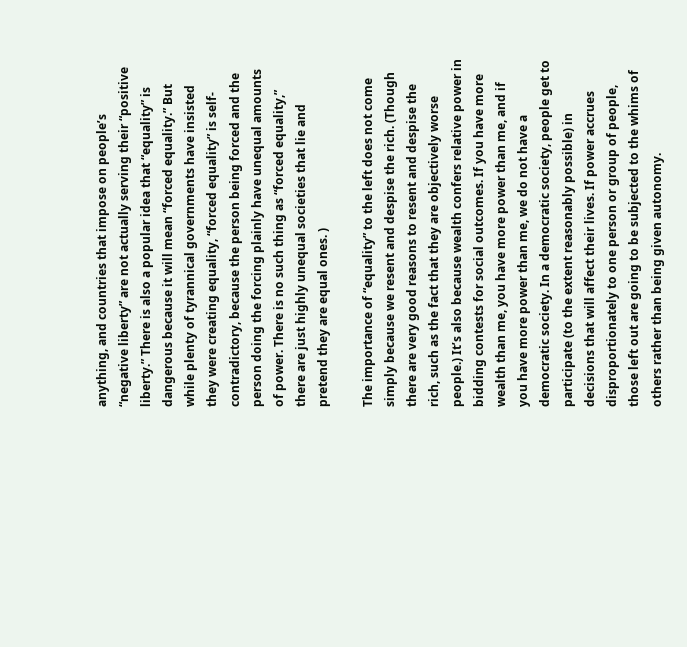anything, and countries that impose on people’s “negative liberty” are not actually serving their “positive liberty.” There is also a popular idea that “equality” is dangerous because it will mean “forced equality.” But while plenty of tyrannical governments have insisted they were creating equality, “forced equality” is self-contradictory, because the person being forced and the person doing the forcing plainly have unequal amounts of power. There is no such thing as “forced equality,” there are just highly unequal societies that lie and pretend they are equal ones. )

The importance of “equality” to the left does not come simply because we resent and despise the rich. (Though there are very good reasons to resent and despise the rich, such as the fact that they are objectively worse people.) It’s also because wealth confers relative power in bidding contests for social outcomes. If you have more wealth than me, you have more power than me, and if you have more power than me, we do not have a democratic society. In a democratic society, people get to participate (to the extent reasonably possible) in decisions that will affect their lives. If power accrues disproportionately to one person or group of people, those left out are going to be subjected to the whims of others rather than being given autonomy.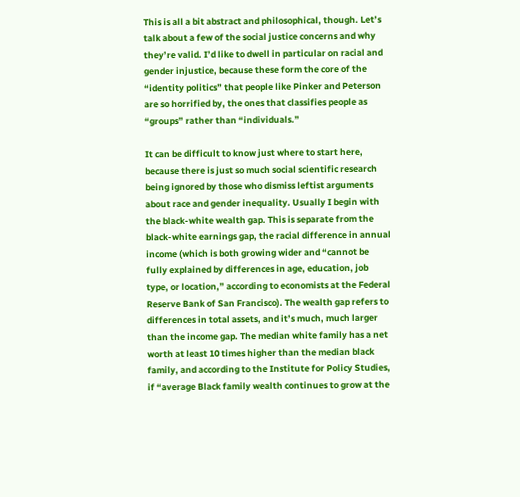This is all a bit abstract and philosophical, though. Let’s talk about a few of the social justice concerns and why they’re valid. I’d like to dwell in particular on racial and gender injustice, because these form the core of the “identity politics” that people like Pinker and Peterson are so horrified by, the ones that classifies people as “groups” rather than “individuals.”

It can be difficult to know just where to start here, because there is just so much social scientific research being ignored by those who dismiss leftist arguments about race and gender inequality. Usually I begin with the black-white wealth gap. This is separate from the black-white earnings gap, the racial difference in annual income (which is both growing wider and “cannot be fully explained by differences in age, education, job type, or location,” according to economists at the Federal Reserve Bank of San Francisco). The wealth gap refers to differences in total assets, and it’s much, much larger than the income gap. The median white family has a net worth at least 10 times higher than the median black family, and according to the Institute for Policy Studies, if “average Black family wealth continues to grow at the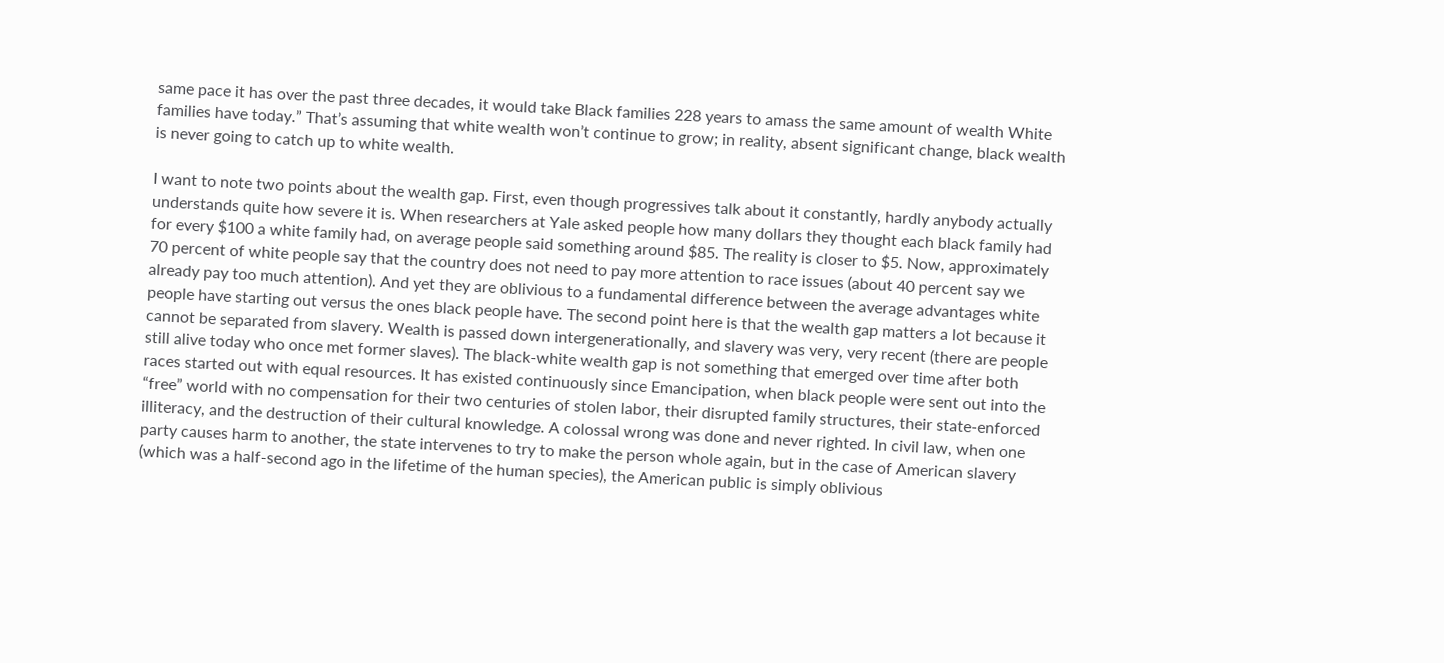same pace it has over the past three decades, it would take Black families 228 years to amass the same amount of wealth White families have today.” That’s assuming that white wealth won’t continue to grow; in reality, absent significant change, black wealth is never going to catch up to white wealth.

I want to note two points about the wealth gap. First, even though progressives talk about it constantly, hardly anybody actually understands quite how severe it is. When researchers at Yale asked people how many dollars they thought each black family had for every $100 a white family had, on average people said something around $85. The reality is closer to $5. Now, approximately 70 percent of white people say that the country does not need to pay more attention to race issues (about 40 percent say we already pay too much attention). And yet they are oblivious to a fundamental difference between the average advantages white people have starting out versus the ones black people have. The second point here is that the wealth gap matters a lot because it cannot be separated from slavery. Wealth is passed down intergenerationally, and slavery was very, very recent (there are people still alive today who once met former slaves). The black-white wealth gap is not something that emerged over time after both races started out with equal resources. It has existed continuously since Emancipation, when black people were sent out into the “free” world with no compensation for their two centuries of stolen labor, their disrupted family structures, their state-enforced illiteracy, and the destruction of their cultural knowledge. A colossal wrong was done and never righted. In civil law, when one party causes harm to another, the state intervenes to try to make the person whole again, but in the case of American slavery (which was a half-second ago in the lifetime of the human species), the American public is simply oblivious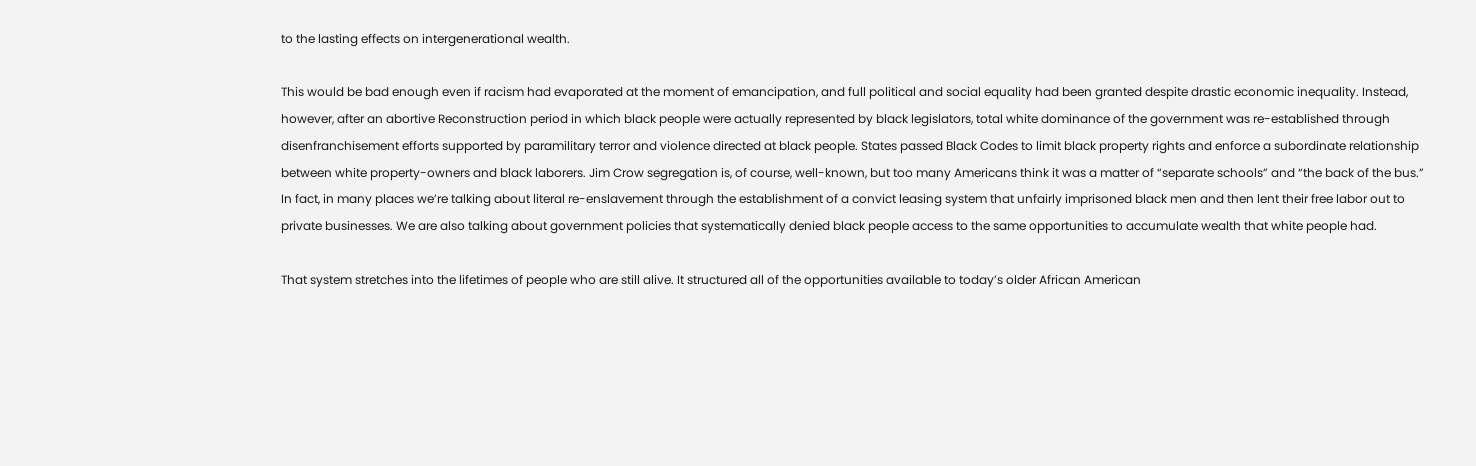to the lasting effects on intergenerational wealth.

This would be bad enough even if racism had evaporated at the moment of emancipation, and full political and social equality had been granted despite drastic economic inequality. Instead, however, after an abortive Reconstruction period in which black people were actually represented by black legislators, total white dominance of the government was re-established through disenfranchisement efforts supported by paramilitary terror and violence directed at black people. States passed Black Codes to limit black property rights and enforce a subordinate relationship between white property-owners and black laborers. Jim Crow segregation is, of course, well-known, but too many Americans think it was a matter of “separate schools” and “the back of the bus.” In fact, in many places we’re talking about literal re-enslavement through the establishment of a convict leasing system that unfairly imprisoned black men and then lent their free labor out to private businesses. We are also talking about government policies that systematically denied black people access to the same opportunities to accumulate wealth that white people had.

That system stretches into the lifetimes of people who are still alive. It structured all of the opportunities available to today’s older African American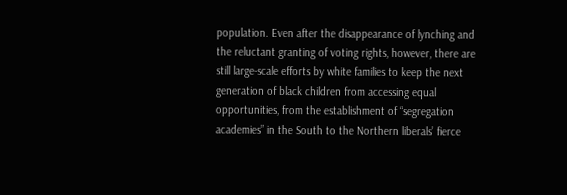population. Even after the disappearance of lynching and the reluctant granting of voting rights, however, there are still large-scale efforts by white families to keep the next generation of black children from accessing equal opportunities, from the establishment of “segregation academies” in the South to the Northern liberals’ fierce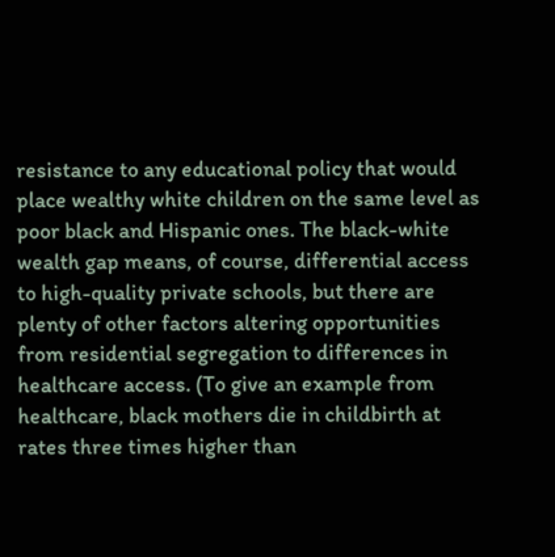resistance to any educational policy that would place wealthy white children on the same level as poor black and Hispanic ones. The black-white wealth gap means, of course, differential access to high-quality private schools, but there are plenty of other factors altering opportunities from residential segregation to differences in healthcare access. (To give an example from healthcare, black mothers die in childbirth at rates three times higher than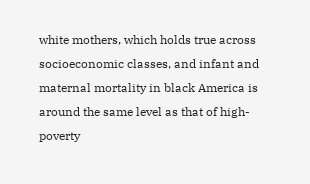white mothers, which holds true across socioeconomic classes, and infant and maternal mortality in black America is around the same level as that of high-poverty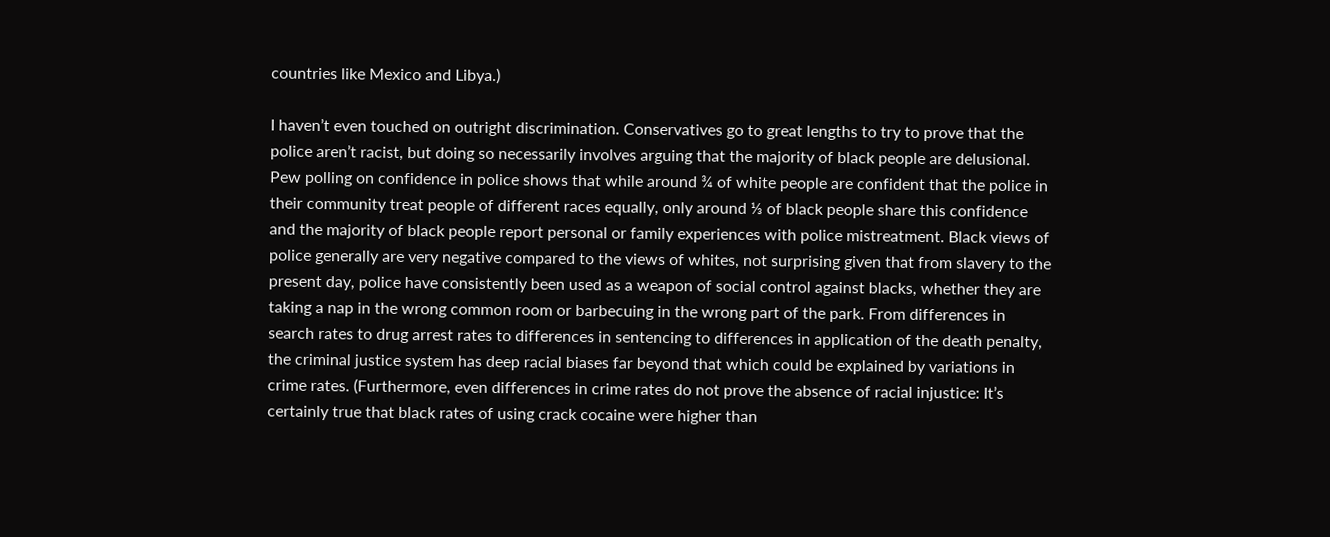countries like Mexico and Libya.)

I haven’t even touched on outright discrimination. Conservatives go to great lengths to try to prove that the police aren’t racist, but doing so necessarily involves arguing that the majority of black people are delusional. Pew polling on confidence in police shows that while around ¾ of white people are confident that the police in their community treat people of different races equally, only around ⅓ of black people share this confidence and the majority of black people report personal or family experiences with police mistreatment. Black views of police generally are very negative compared to the views of whites, not surprising given that from slavery to the present day, police have consistently been used as a weapon of social control against blacks, whether they are taking a nap in the wrong common room or barbecuing in the wrong part of the park. From differences in search rates to drug arrest rates to differences in sentencing to differences in application of the death penalty, the criminal justice system has deep racial biases far beyond that which could be explained by variations in crime rates. (Furthermore, even differences in crime rates do not prove the absence of racial injustice: It’s certainly true that black rates of using crack cocaine were higher than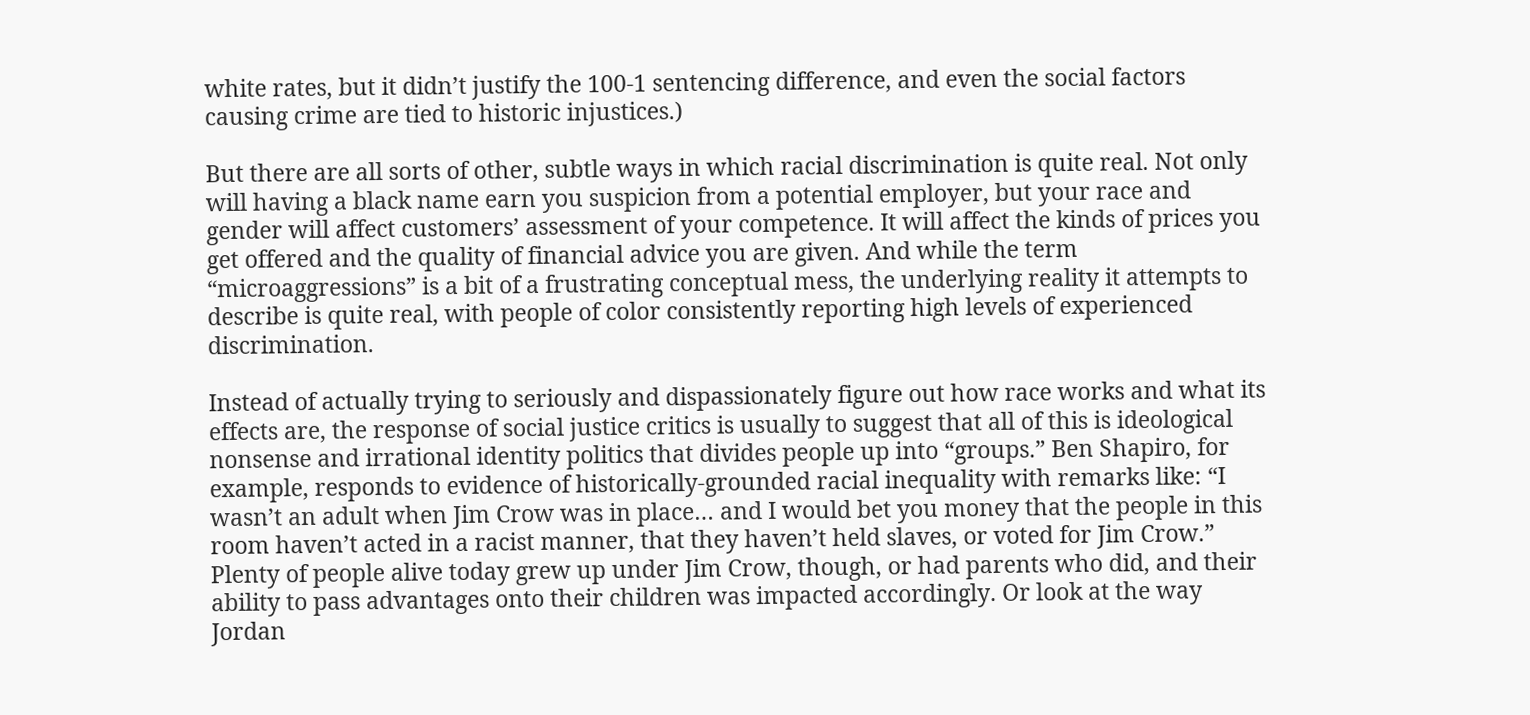white rates, but it didn’t justify the 100-1 sentencing difference, and even the social factors causing crime are tied to historic injustices.)

But there are all sorts of other, subtle ways in which racial discrimination is quite real. Not only will having a black name earn you suspicion from a potential employer, but your race and gender will affect customers’ assessment of your competence. It will affect the kinds of prices you get offered and the quality of financial advice you are given. And while the term “microaggressions” is a bit of a frustrating conceptual mess, the underlying reality it attempts to describe is quite real, with people of color consistently reporting high levels of experienced discrimination.

Instead of actually trying to seriously and dispassionately figure out how race works and what its effects are, the response of social justice critics is usually to suggest that all of this is ideological nonsense and irrational identity politics that divides people up into “groups.” Ben Shapiro, for example, responds to evidence of historically-grounded racial inequality with remarks like: “I wasn’t an adult when Jim Crow was in place… and I would bet you money that the people in this room haven’t acted in a racist manner, that they haven’t held slaves, or voted for Jim Crow.” Plenty of people alive today grew up under Jim Crow, though, or had parents who did, and their ability to pass advantages onto their children was impacted accordingly. Or look at the way Jordan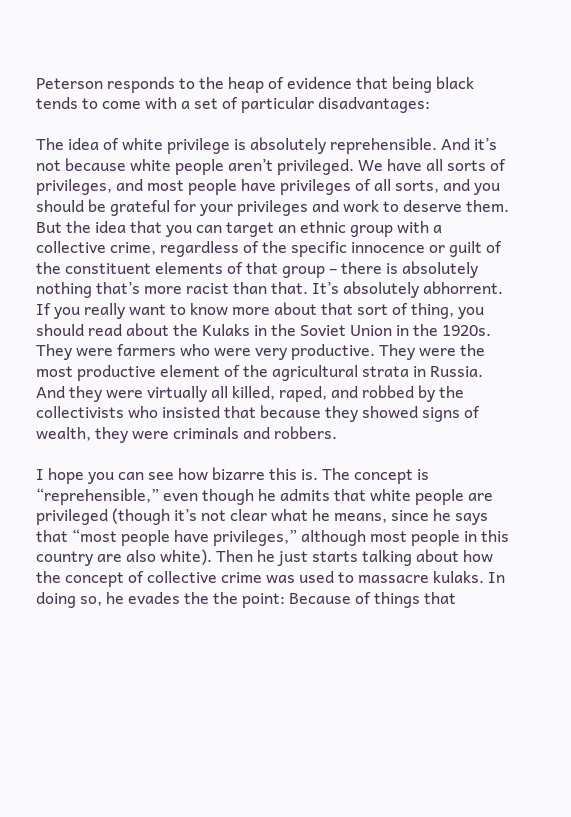Peterson responds to the heap of evidence that being black tends to come with a set of particular disadvantages:

The idea of white privilege is absolutely reprehensible. And it’s not because white people aren’t privileged. We have all sorts of privileges, and most people have privileges of all sorts, and you should be grateful for your privileges and work to deserve them. But the idea that you can target an ethnic group with a collective crime, regardless of the specific innocence or guilt of the constituent elements of that group – there is absolutely nothing that’s more racist than that. It’s absolutely abhorrent. If you really want to know more about that sort of thing, you should read about the Kulaks in the Soviet Union in the 1920s. They were farmers who were very productive. They were the most productive element of the agricultural strata in Russia. And they were virtually all killed, raped, and robbed by the collectivists who insisted that because they showed signs of wealth, they were criminals and robbers.

I hope you can see how bizarre this is. The concept is “reprehensible,” even though he admits that white people are privileged (though it’s not clear what he means, since he says that “most people have privileges,” although most people in this country are also white). Then he just starts talking about how the concept of collective crime was used to massacre kulaks. In doing so, he evades the the point: Because of things that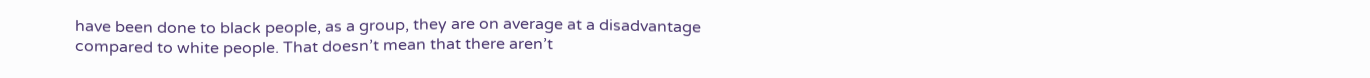have been done to black people, as a group, they are on average at a disadvantage compared to white people. That doesn’t mean that there aren’t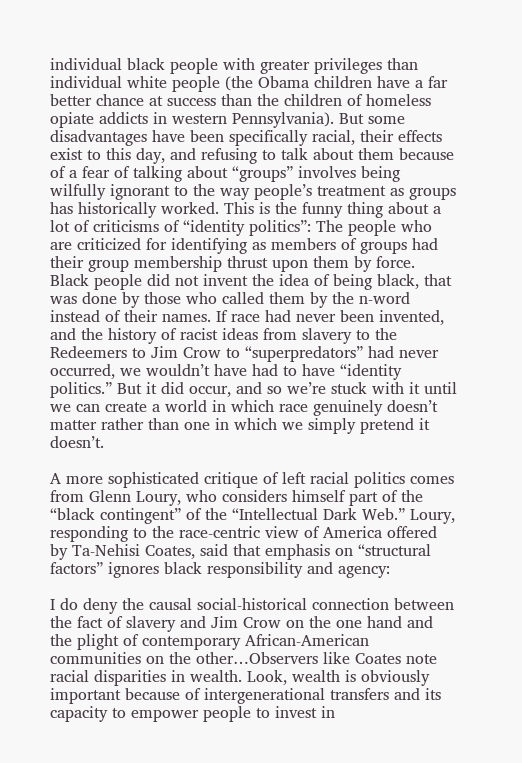individual black people with greater privileges than individual white people (the Obama children have a far better chance at success than the children of homeless opiate addicts in western Pennsylvania). But some disadvantages have been specifically racial, their effects exist to this day, and refusing to talk about them because of a fear of talking about “groups” involves being wilfully ignorant to the way people’s treatment as groups has historically worked. This is the funny thing about a lot of criticisms of “identity politics”: The people who are criticized for identifying as members of groups had their group membership thrust upon them by force. Black people did not invent the idea of being black, that was done by those who called them by the n-word instead of their names. If race had never been invented, and the history of racist ideas from slavery to the Redeemers to Jim Crow to “superpredators” had never occurred, we wouldn’t have had to have “identity politics.” But it did occur, and so we’re stuck with it until we can create a world in which race genuinely doesn’t matter rather than one in which we simply pretend it doesn’t.

A more sophisticated critique of left racial politics comes from Glenn Loury, who considers himself part of the “black contingent” of the “Intellectual Dark Web.” Loury, responding to the race-centric view of America offered by Ta-Nehisi Coates, said that emphasis on “structural factors” ignores black responsibility and agency:

I do deny the causal social-historical connection between the fact of slavery and Jim Crow on the one hand and the plight of contemporary African-American communities on the other…Observers like Coates note racial disparities in wealth. Look, wealth is obviously important because of intergenerational transfers and its capacity to empower people to invest in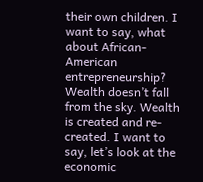their own children. I want to say, what about African-American entrepreneurship? Wealth doesn’t fall from the sky. Wealth is created and re-created. I want to say, let’s look at the economic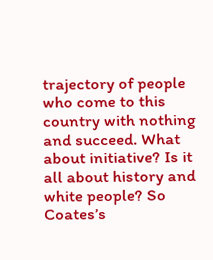trajectory of people who come to this country with nothing and succeed. What about initiative? Is it all about history and white people? So Coates’s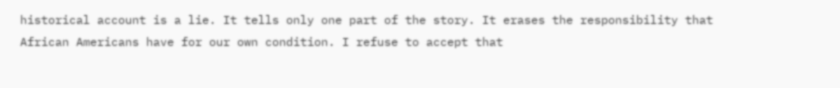historical account is a lie. It tells only one part of the story. It erases the responsibility that African Americans have for our own condition. I refuse to accept that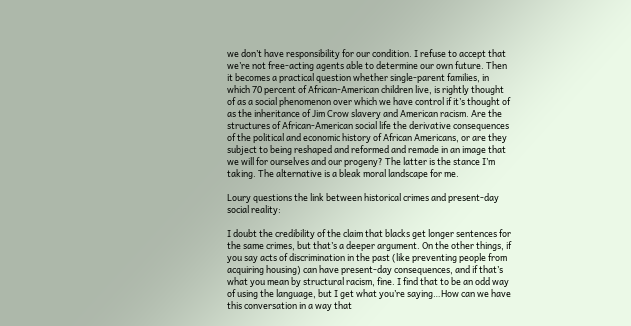we don’t have responsibility for our condition. I refuse to accept that we’re not free-acting agents able to determine our own future. Then it becomes a practical question whether single-parent families, in which 70 percent of African-American children live, is rightly thought of as a social phenomenon over which we have control if it’s thought of as the inheritance of Jim Crow slavery and American racism. Are the structures of African-American social life the derivative consequences of the political and economic history of African Americans, or are they subject to being reshaped and reformed and remade in an image that we will for ourselves and our progeny? The latter is the stance I’m taking. The alternative is a bleak moral landscape for me.

Loury questions the link between historical crimes and present-day social reality:

I doubt the credibility of the claim that blacks get longer sentences for the same crimes, but that’s a deeper argument. On the other things, if you say acts of discrimination in the past (like preventing people from acquiring housing) can have present-day consequences, and if that’s what you mean by structural racism, fine. I find that to be an odd way of using the language, but I get what you’re saying…How can we have this conversation in a way that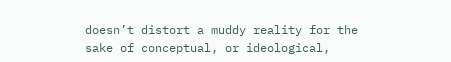doesn’t distort a muddy reality for the sake of conceptual, or ideological,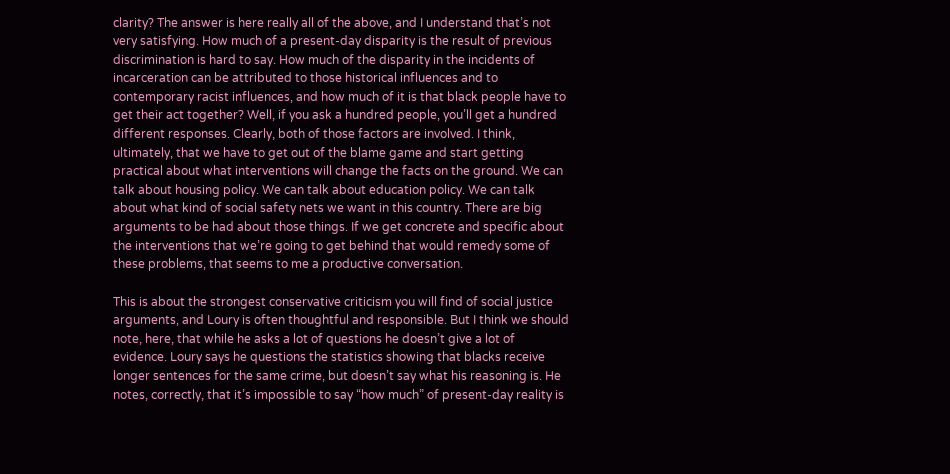clarity? The answer is here really all of the above, and I understand that’s not very satisfying. How much of a present-day disparity is the result of previous discrimination is hard to say. How much of the disparity in the incidents of incarceration can be attributed to those historical influences and to contemporary racist influences, and how much of it is that black people have to get their act together? Well, if you ask a hundred people, you’ll get a hundred different responses. Clearly, both of those factors are involved. I think, ultimately, that we have to get out of the blame game and start getting practical about what interventions will change the facts on the ground. We can talk about housing policy. We can talk about education policy. We can talk about what kind of social safety nets we want in this country. There are big arguments to be had about those things. If we get concrete and specific about the interventions that we’re going to get behind that would remedy some of these problems, that seems to me a productive conversation.

This is about the strongest conservative criticism you will find of social justice arguments, and Loury is often thoughtful and responsible. But I think we should note, here, that while he asks a lot of questions he doesn’t give a lot of evidence. Loury says he questions the statistics showing that blacks receive longer sentences for the same crime, but doesn’t say what his reasoning is. He notes, correctly, that it’s impossible to say “how much” of present-day reality is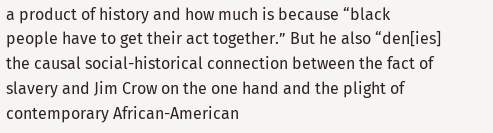a product of history and how much is because “black people have to get their act together.” But he also “den[ies] the causal social-historical connection between the fact of slavery and Jim Crow on the one hand and the plight of contemporary African-American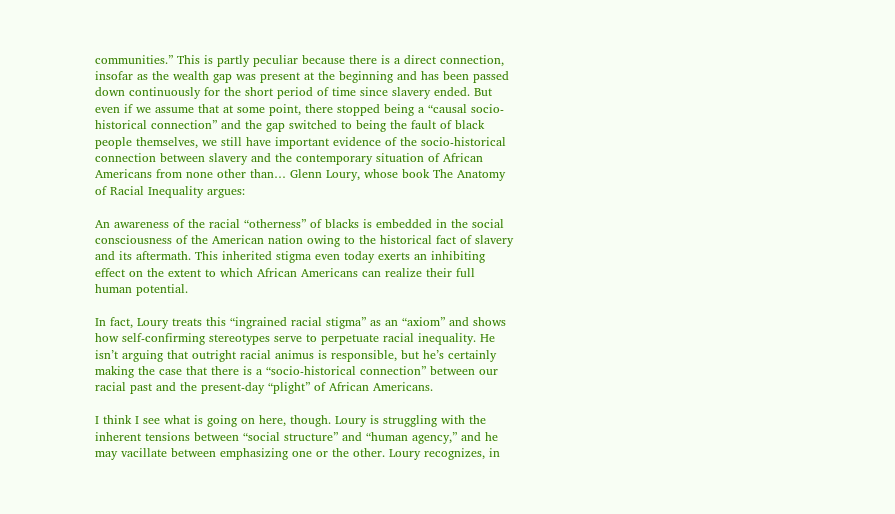communities.” This is partly peculiar because there is a direct connection, insofar as the wealth gap was present at the beginning and has been passed down continuously for the short period of time since slavery ended. But even if we assume that at some point, there stopped being a “causal socio-historical connection” and the gap switched to being the fault of black people themselves, we still have important evidence of the socio-historical connection between slavery and the contemporary situation of African Americans from none other than… Glenn Loury, whose book The Anatomy of Racial Inequality argues:

An awareness of the racial “otherness” of blacks is embedded in the social consciousness of the American nation owing to the historical fact of slavery and its aftermath. This inherited stigma even today exerts an inhibiting effect on the extent to which African Americans can realize their full human potential.

In fact, Loury treats this “ingrained racial stigma” as an “axiom” and shows how self-confirming stereotypes serve to perpetuate racial inequality. He isn’t arguing that outright racial animus is responsible, but he’s certainly making the case that there is a “socio-historical connection” between our racial past and the present-day “plight” of African Americans.

I think I see what is going on here, though. Loury is struggling with the inherent tensions between “social structure” and “human agency,” and he may vacillate between emphasizing one or the other. Loury recognizes, in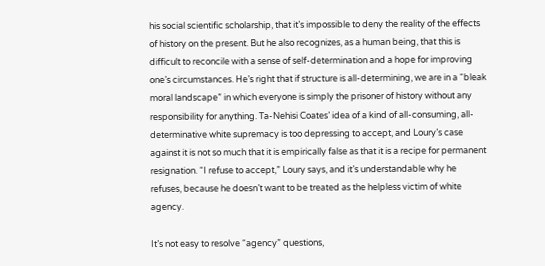his social scientific scholarship, that it’s impossible to deny the reality of the effects of history on the present. But he also recognizes, as a human being, that this is difficult to reconcile with a sense of self-determination and a hope for improving one’s circumstances. He’s right that if structure is all-determining, we are in a “bleak moral landscape” in which everyone is simply the prisoner of history without any responsibility for anything. Ta-Nehisi Coates’ idea of a kind of all-consuming, all-determinative white supremacy is too depressing to accept, and Loury’s case against it is not so much that it is empirically false as that it is a recipe for permanent resignation. “I refuse to accept,” Loury says, and it’s understandable why he refuses, because he doesn’t want to be treated as the helpless victim of white agency.

It’s not easy to resolve “agency” questions,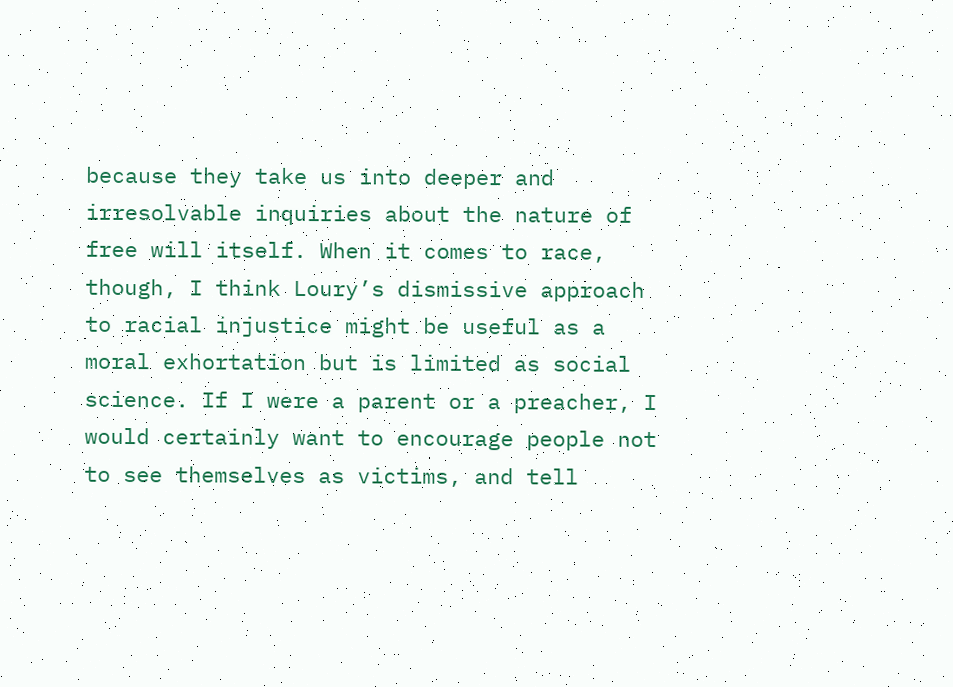because they take us into deeper and irresolvable inquiries about the nature of free will itself. When it comes to race, though, I think Loury’s dismissive approach to racial injustice might be useful as a moral exhortation but is limited as social science. If I were a parent or a preacher, I would certainly want to encourage people not to see themselves as victims, and tell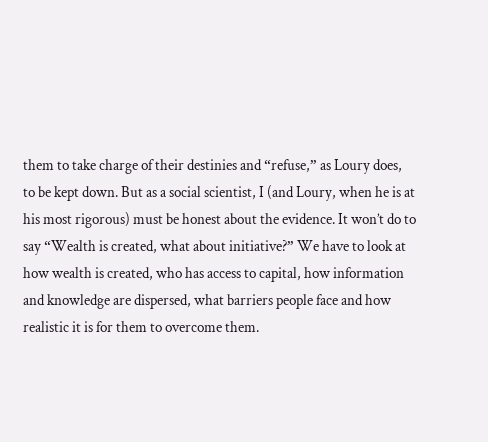them to take charge of their destinies and “refuse,” as Loury does, to be kept down. But as a social scientist, I (and Loury, when he is at his most rigorous) must be honest about the evidence. It won’t do to say “Wealth is created, what about initiative?” We have to look at how wealth is created, who has access to capital, how information and knowledge are dispersed, what barriers people face and how realistic it is for them to overcome them.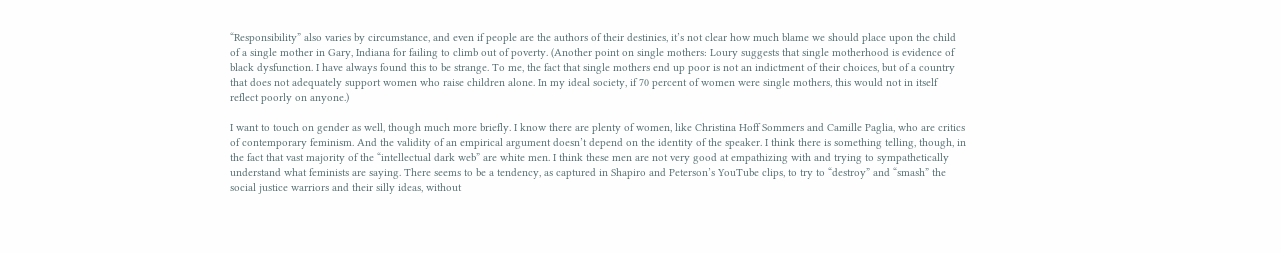“Responsibility” also varies by circumstance, and even if people are the authors of their destinies, it’s not clear how much blame we should place upon the child of a single mother in Gary, Indiana for failing to climb out of poverty. (Another point on single mothers: Loury suggests that single motherhood is evidence of black dysfunction. I have always found this to be strange. To me, the fact that single mothers end up poor is not an indictment of their choices, but of a country that does not adequately support women who raise children alone. In my ideal society, if 70 percent of women were single mothers, this would not in itself reflect poorly on anyone.)

I want to touch on gender as well, though much more briefly. I know there are plenty of women, like Christina Hoff Sommers and Camille Paglia, who are critics of contemporary feminism. And the validity of an empirical argument doesn’t depend on the identity of the speaker. I think there is something telling, though, in the fact that vast majority of the “intellectual dark web” are white men. I think these men are not very good at empathizing with and trying to sympathetically understand what feminists are saying. There seems to be a tendency, as captured in Shapiro and Peterson’s YouTube clips, to try to “destroy” and “smash” the social justice warriors and their silly ideas, without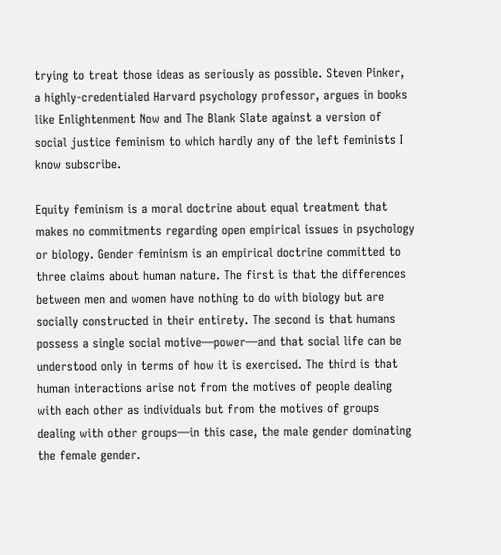trying to treat those ideas as seriously as possible. Steven Pinker, a highly-credentialed Harvard psychology professor, argues in books like Enlightenment Now and The Blank Slate against a version of social justice feminism to which hardly any of the left feminists I know subscribe.

Equity feminism is a moral doctrine about equal treatment that makes no commitments regarding open empirical issues in psychology or biology. Gender feminism is an empirical doctrine committed to three claims about human nature. The first is that the differences between men and women have nothing to do with biology but are socially constructed in their entirety. The second is that humans possess a single social motive—power—and that social life can be understood only in terms of how it is exercised. The third is that human interactions arise not from the motives of people dealing with each other as individuals but from the motives of groups dealing with other groups—in this case, the male gender dominating the female gender.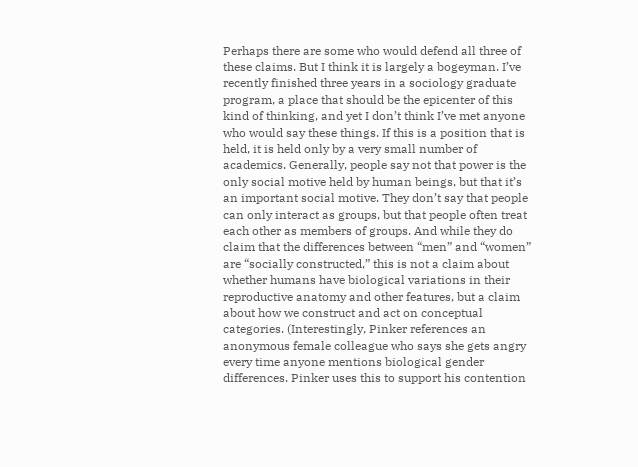Perhaps there are some who would defend all three of these claims. But I think it is largely a bogeyman. I’ve recently finished three years in a sociology graduate program, a place that should be the epicenter of this kind of thinking, and yet I don’t think I’ve met anyone who would say these things. If this is a position that is held, it is held only by a very small number of academics. Generally, people say not that power is the only social motive held by human beings, but that it’s an important social motive. They don’t say that people can only interact as groups, but that people often treat each other as members of groups. And while they do claim that the differences between “men” and “women” are “socially constructed,” this is not a claim about whether humans have biological variations in their reproductive anatomy and other features, but a claim about how we construct and act on conceptual categories. (Interestingly, Pinker references an anonymous female colleague who says she gets angry every time anyone mentions biological gender differences. Pinker uses this to support his contention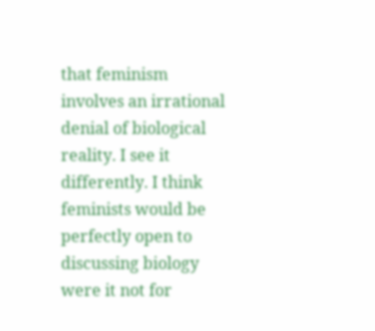that feminism involves an irrational denial of biological reality. I see it differently. I think feminists would be perfectly open to discussing biology were it not for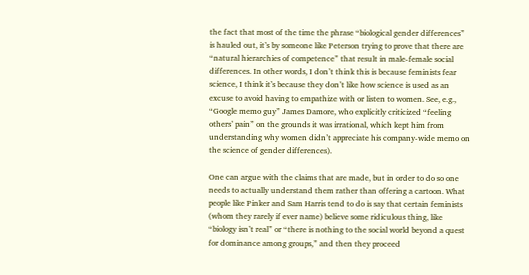the fact that most of the time the phrase “biological gender differences” is hauled out, it’s by someone like Peterson trying to prove that there are “natural hierarchies of competence” that result in male-female social differences. In other words, I don’t think this is because feminists fear science, I think it’s because they don’t like how science is used as an excuse to avoid having to empathize with or listen to women. See, e.g., “Google memo guy” James Damore, who explicitly criticized “feeling others’ pain” on the grounds it was irrational, which kept him from understanding why women didn’t appreciate his company-wide memo on the science of gender differences).

One can argue with the claims that are made, but in order to do so one needs to actually understand them rather than offering a cartoon. What people like Pinker and Sam Harris tend to do is say that certain feminists (whom they rarely if ever name) believe some ridiculous thing, like “biology isn’t real” or “there is nothing to the social world beyond a quest for dominance among groups,” and then they proceed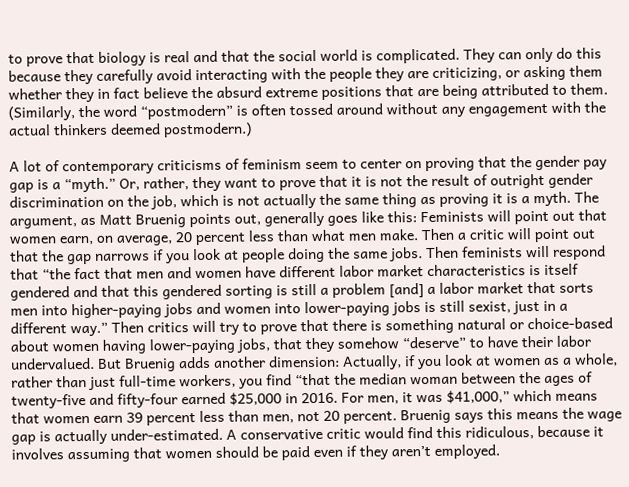to prove that biology is real and that the social world is complicated. They can only do this because they carefully avoid interacting with the people they are criticizing, or asking them whether they in fact believe the absurd extreme positions that are being attributed to them. (Similarly, the word “postmodern” is often tossed around without any engagement with the actual thinkers deemed postmodern.)

A lot of contemporary criticisms of feminism seem to center on proving that the gender pay gap is a “myth.” Or, rather, they want to prove that it is not the result of outright gender discrimination on the job, which is not actually the same thing as proving it is a myth. The argument, as Matt Bruenig points out, generally goes like this: Feminists will point out that women earn, on average, 20 percent less than what men make. Then a critic will point out that the gap narrows if you look at people doing the same jobs. Then feminists will respond that “the fact that men and women have different labor market characteristics is itself gendered and that this gendered sorting is still a problem [and] a labor market that sorts men into higher-paying jobs and women into lower-paying jobs is still sexist, just in a different way.” Then critics will try to prove that there is something natural or choice-based about women having lower-paying jobs, that they somehow “deserve” to have their labor undervalued. But Bruenig adds another dimension: Actually, if you look at women as a whole, rather than just full-time workers, you find “that the median woman between the ages of twenty-five and fifty-four earned $25,000 in 2016. For men, it was $41,000,” which means that women earn 39 percent less than men, not 20 percent. Bruenig says this means the wage gap is actually under-estimated. A conservative critic would find this ridiculous, because it involves assuming that women should be paid even if they aren’t employed.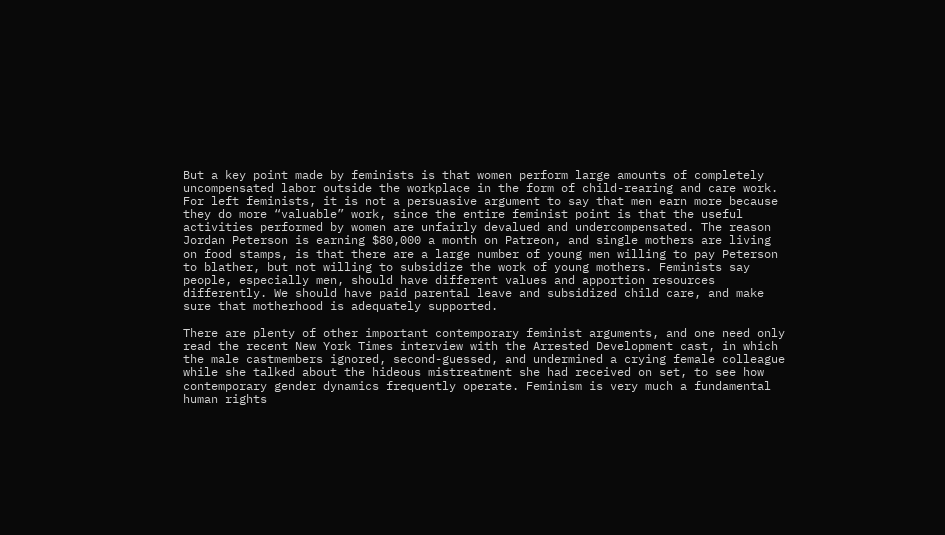But a key point made by feminists is that women perform large amounts of completely uncompensated labor outside the workplace in the form of child-rearing and care work. For left feminists, it is not a persuasive argument to say that men earn more because they do more “valuable” work, since the entire feminist point is that the useful activities performed by women are unfairly devalued and undercompensated. The reason Jordan Peterson is earning $80,000 a month on Patreon, and single mothers are living on food stamps, is that there are a large number of young men willing to pay Peterson to blather, but not willing to subsidize the work of young mothers. Feminists say people, especially men, should have different values and apportion resources differently. We should have paid parental leave and subsidized child care, and make sure that motherhood is adequately supported.

There are plenty of other important contemporary feminist arguments, and one need only read the recent New York Times interview with the Arrested Development cast, in which the male castmembers ignored, second-guessed, and undermined a crying female colleague while she talked about the hideous mistreatment she had received on set, to see how contemporary gender dynamics frequently operate. Feminism is very much a fundamental human rights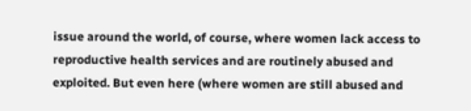issue around the world, of course, where women lack access to reproductive health services and are routinely abused and exploited. But even here (where women are still abused and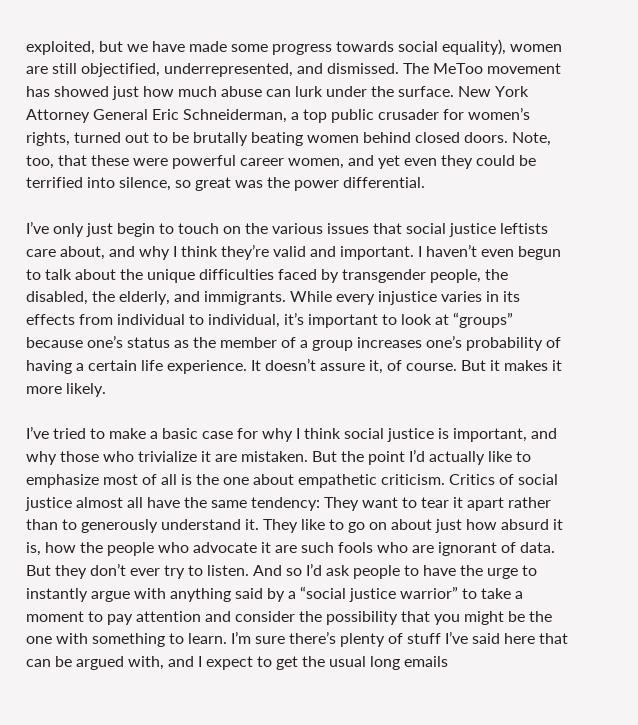exploited, but we have made some progress towards social equality), women are still objectified, underrepresented, and dismissed. The MeToo movement has showed just how much abuse can lurk under the surface. New York Attorney General Eric Schneiderman, a top public crusader for women’s rights, turned out to be brutally beating women behind closed doors. Note, too, that these were powerful career women, and yet even they could be terrified into silence, so great was the power differential.

I’ve only just begin to touch on the various issues that social justice leftists care about, and why I think they’re valid and important. I haven’t even begun to talk about the unique difficulties faced by transgender people, the disabled, the elderly, and immigrants. While every injustice varies in its effects from individual to individual, it’s important to look at “groups” because one’s status as the member of a group increases one’s probability of having a certain life experience. It doesn’t assure it, of course. But it makes it more likely.

I’ve tried to make a basic case for why I think social justice is important, and why those who trivialize it are mistaken. But the point I’d actually like to emphasize most of all is the one about empathetic criticism. Critics of social justice almost all have the same tendency: They want to tear it apart rather than to generously understand it. They like to go on about just how absurd it is, how the people who advocate it are such fools who are ignorant of data. But they don’t ever try to listen. And so I’d ask people to have the urge to instantly argue with anything said by a “social justice warrior” to take a moment to pay attention and consider the possibility that you might be the one with something to learn. I’m sure there’s plenty of stuff I’ve said here that can be argued with, and I expect to get the usual long emails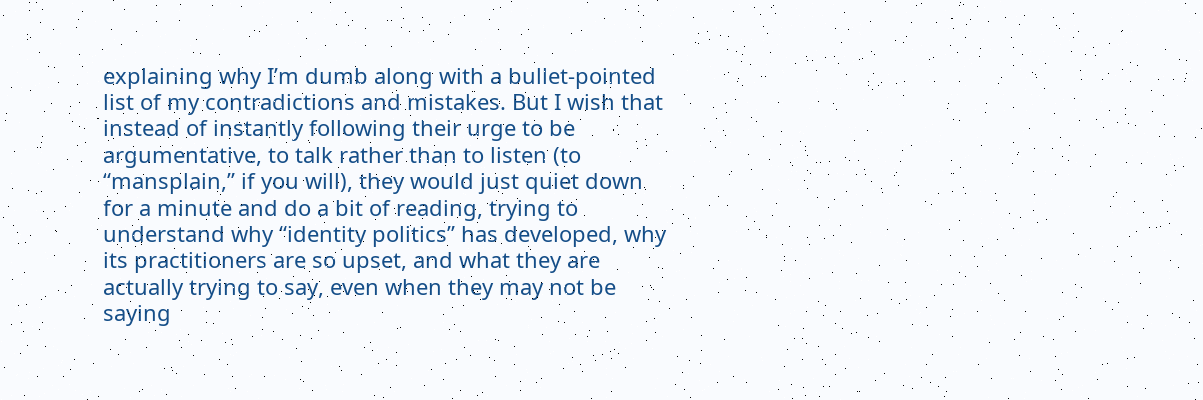explaining why I’m dumb along with a bullet-pointed list of my contradictions and mistakes. But I wish that instead of instantly following their urge to be argumentative, to talk rather than to listen (to “mansplain,” if you will), they would just quiet down for a minute and do a bit of reading, trying to understand why “identity politics” has developed, why its practitioners are so upset, and what they are actually trying to say, even when they may not be saying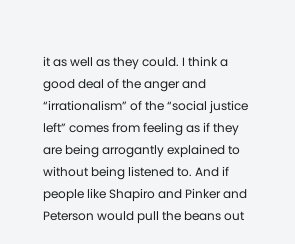it as well as they could. I think a good deal of the anger and “irrationalism” of the “social justice left” comes from feeling as if they are being arrogantly explained to without being listened to. And if people like Shapiro and Pinker and Peterson would pull the beans out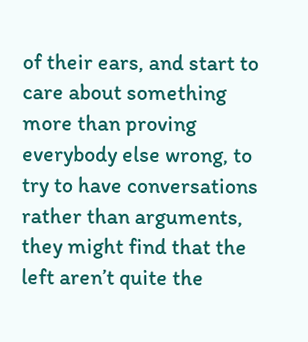of their ears, and start to care about something more than proving everybody else wrong, to try to have conversations rather than arguments, they might find that the left aren’t quite the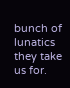bunch of lunatics they take us for.